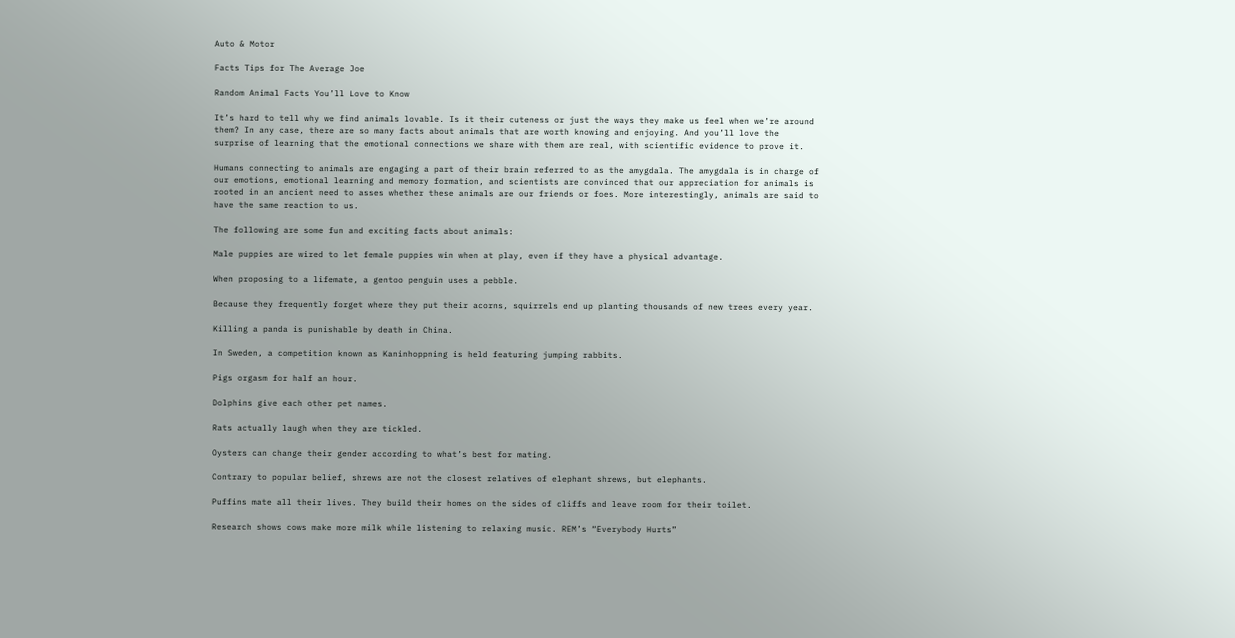Auto & Motor

Facts Tips for The Average Joe

Random Animal Facts You’ll Love to Know

It’s hard to tell why we find animals lovable. Is it their cuteness or just the ways they make us feel when we’re around them? In any case, there are so many facts about animals that are worth knowing and enjoying. And you’ll love the surprise of learning that the emotional connections we share with them are real, with scientific evidence to prove it.

Humans connecting to animals are engaging a part of their brain referred to as the amygdala. The amygdala is in charge of our emotions, emotional learning and memory formation, and scientists are convinced that our appreciation for animals is rooted in an ancient need to asses whether these animals are our friends or foes. More interestingly, animals are said to have the same reaction to us.

The following are some fun and exciting facts about animals:

Male puppies are wired to let female puppies win when at play, even if they have a physical advantage.

When proposing to a lifemate, a gentoo penguin uses a pebble.

Because they frequently forget where they put their acorns, squirrels end up planting thousands of new trees every year.

Killing a panda is punishable by death in China.

In Sweden, a competition known as Kaninhoppning is held featuring jumping rabbits.

Pigs orgasm for half an hour.

Dolphins give each other pet names.

Rats actually laugh when they are tickled.

Oysters can change their gender according to what’s best for mating.

Contrary to popular belief, shrews are not the closest relatives of elephant shrews, but elephants.

Puffins mate all their lives. They build their homes on the sides of cliffs and leave room for their toilet.

Research shows cows make more milk while listening to relaxing music. REM’s “Everybody Hurts”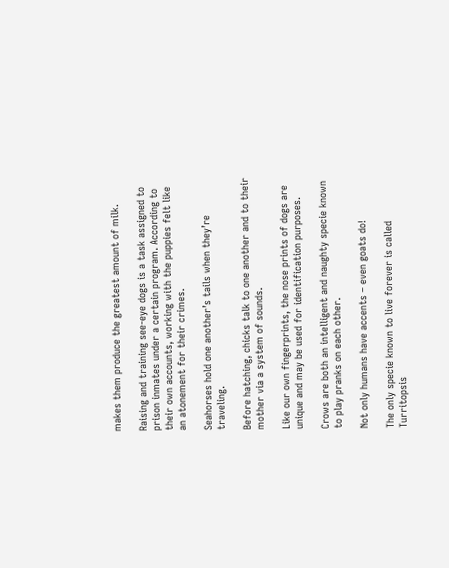makes them produce the greatest amount of milk.

Raising and training see-eye dogs is a task assigned to prison inmates under a certain program. According to their own accounts, working with the puppies felt like an atonement for their crimes.

Seahorses hold one another’s tails when they’re traveling.

Before hatching, chicks talk to one another and to their mother via a system of sounds.

Like our own fingerprints, the nose prints of dogs are unique and may be used for identification purposes.

Crows are both an intelligent and naughty specie known to play pranks on each other.

Not only humans have accents – even goats do!

The only specie known to live forever is called Turritopsis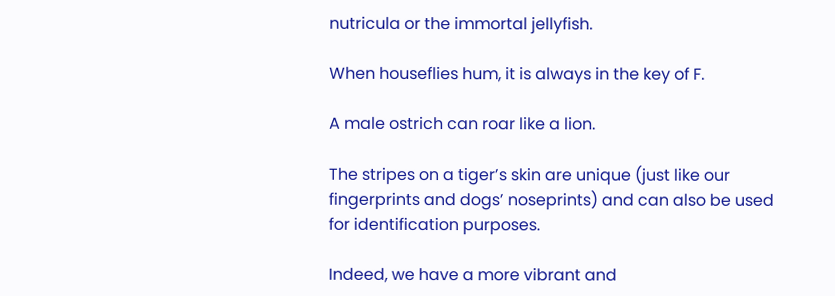nutricula or the immortal jellyfish.

When houseflies hum, it is always in the key of F.

A male ostrich can roar like a lion.

The stripes on a tiger’s skin are unique (just like our fingerprints and dogs’ noseprints) and can also be used for identification purposes.

Indeed, we have a more vibrant and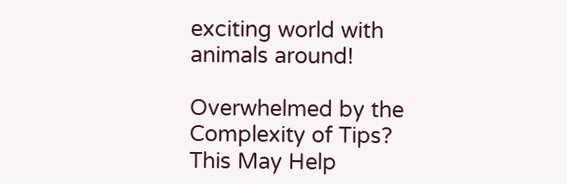exciting world with animals around!

Overwhelmed by the Complexity of Tips? This May Help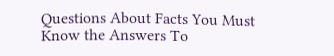Questions About Facts You Must Know the Answers To